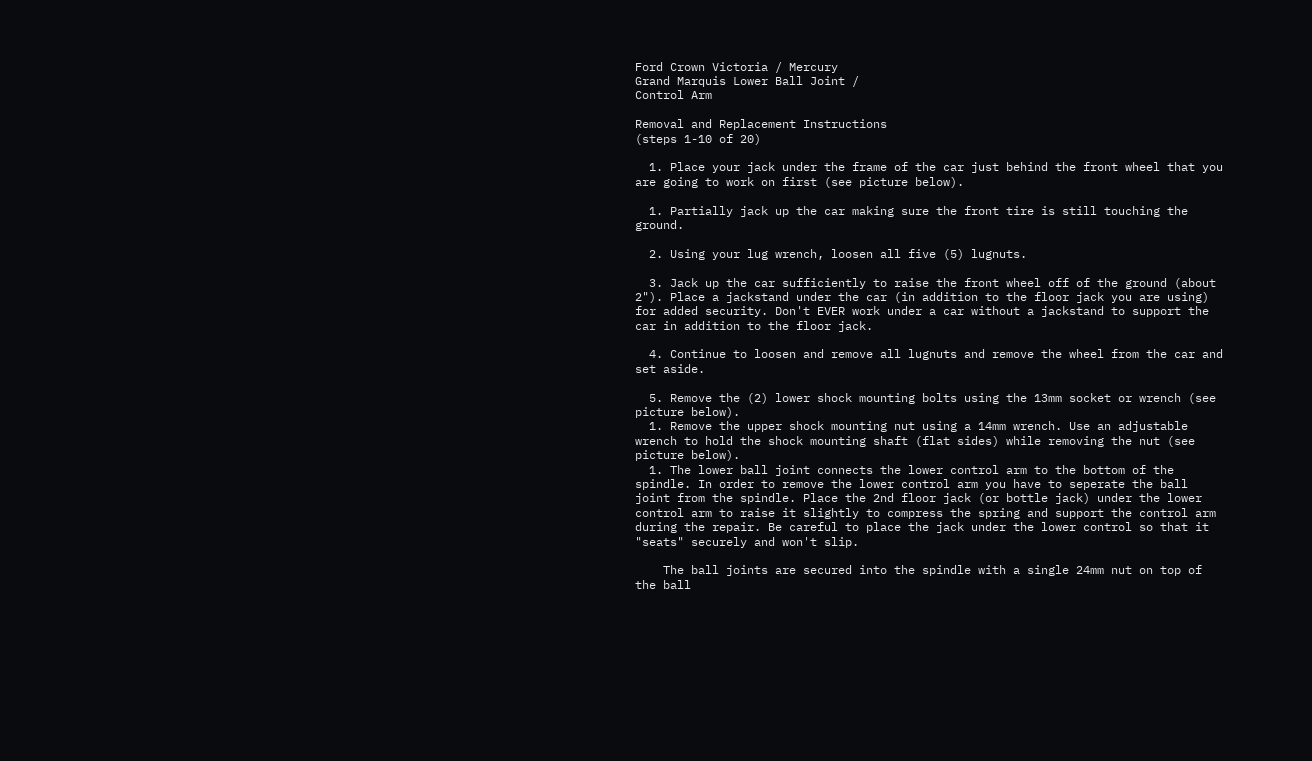Ford Crown Victoria / Mercury
Grand Marquis Lower Ball Joint /
Control Arm

Removal and Replacement Instructions
(steps 1-10 of 20)

  1. Place your jack under the frame of the car just behind the front wheel that you are going to work on first (see picture below).

  1. Partially jack up the car making sure the front tire is still touching the ground.

  2. Using your lug wrench, loosen all five (5) lugnuts.

  3. Jack up the car sufficiently to raise the front wheel off of the ground (about 2"). Place a jackstand under the car (in addition to the floor jack you are using) for added security. Don't EVER work under a car without a jackstand to support the car in addition to the floor jack.

  4. Continue to loosen and remove all lugnuts and remove the wheel from the car and set aside.

  5. Remove the (2) lower shock mounting bolts using the 13mm socket or wrench (see picture below).
  1. Remove the upper shock mounting nut using a 14mm wrench. Use an adjustable wrench to hold the shock mounting shaft (flat sides) while removing the nut (see picture below).
  1. The lower ball joint connects the lower control arm to the bottom of the spindle. In order to remove the lower control arm you have to seperate the ball joint from the spindle. Place the 2nd floor jack (or bottle jack) under the lower control arm to raise it slightly to compress the spring and support the control arm during the repair. Be careful to place the jack under the lower control so that it "seats" securely and won't slip.

    The ball joints are secured into the spindle with a single 24mm nut on top of the ball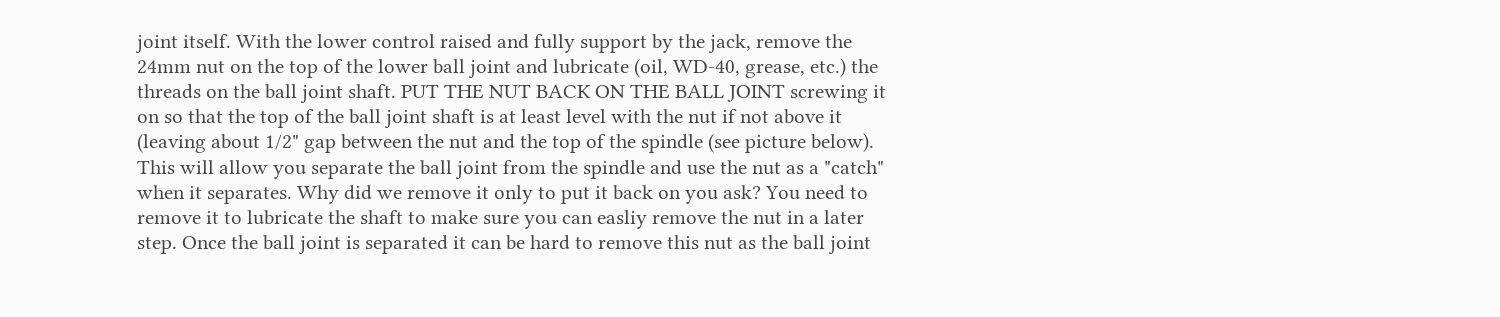joint itself. With the lower control raised and fully support by the jack, remove the 24mm nut on the top of the lower ball joint and lubricate (oil, WD-40, grease, etc.) the threads on the ball joint shaft. PUT THE NUT BACK ON THE BALL JOINT screwing it on so that the top of the ball joint shaft is at least level with the nut if not above it (leaving about 1/2" gap between the nut and the top of the spindle (see picture below). This will allow you separate the ball joint from the spindle and use the nut as a "catch" when it separates. Why did we remove it only to put it back on you ask? You need to remove it to lubricate the shaft to make sure you can easliy remove the nut in a later step. Once the ball joint is separated it can be hard to remove this nut as the ball joint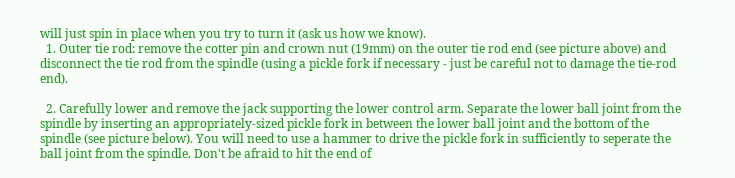will just spin in place when you try to turn it (ask us how we know).
  1. Outer tie rod: remove the cotter pin and crown nut (19mm) on the outer tie rod end (see picture above) and disconnect the tie rod from the spindle (using a pickle fork if necessary - just be careful not to damage the tie-rod end).

  2. Carefully lower and remove the jack supporting the lower control arm. Separate the lower ball joint from the spindle by inserting an appropriately-sized pickle fork in between the lower ball joint and the bottom of the spindle (see picture below). You will need to use a hammer to drive the pickle fork in sufficiently to seperate the ball joint from the spindle. Don't be afraid to hit the end of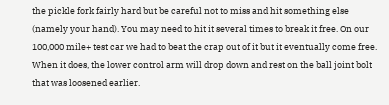the pickle fork fairly hard but be careful not to miss and hit something else (namely your hand). You may need to hit it several times to break it free. On our 100,000 mile+ test car we had to beat the crap out of it but it eventually come free. When it does, the lower control arm will drop down and rest on the ball joint bolt that was loosened earlier.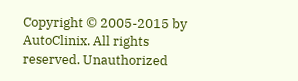Copyright © 2005-2015 by AutoClinix. All rights reserved. Unauthorized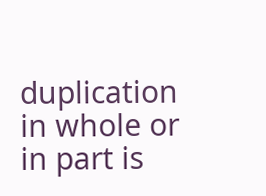duplication in whole or in part is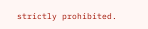strictly prohibited.